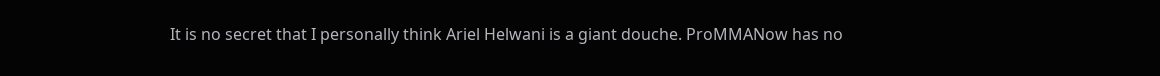It is no secret that I personally think Ariel Helwani is a giant douche. ProMMANow has no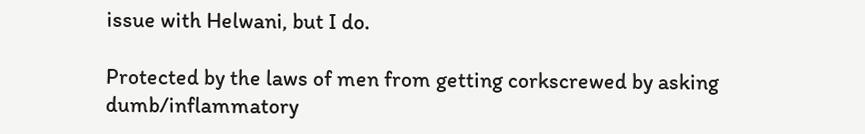issue with Helwani, but I do.

Protected by the laws of men from getting corkscrewed by asking dumb/inflammatory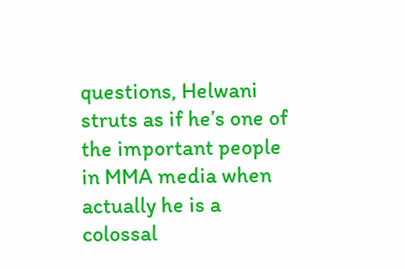questions, Helwani struts as if he’s one of the important people in MMA media when actually he is a colossal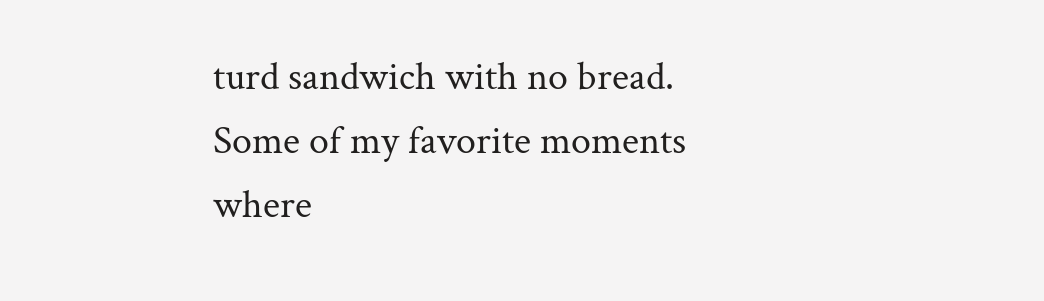turd sandwich with no bread. Some of my favorite moments where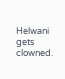Helwani gets clowned.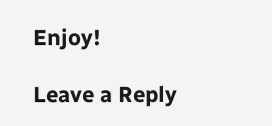Enjoy!

Leave a Reply